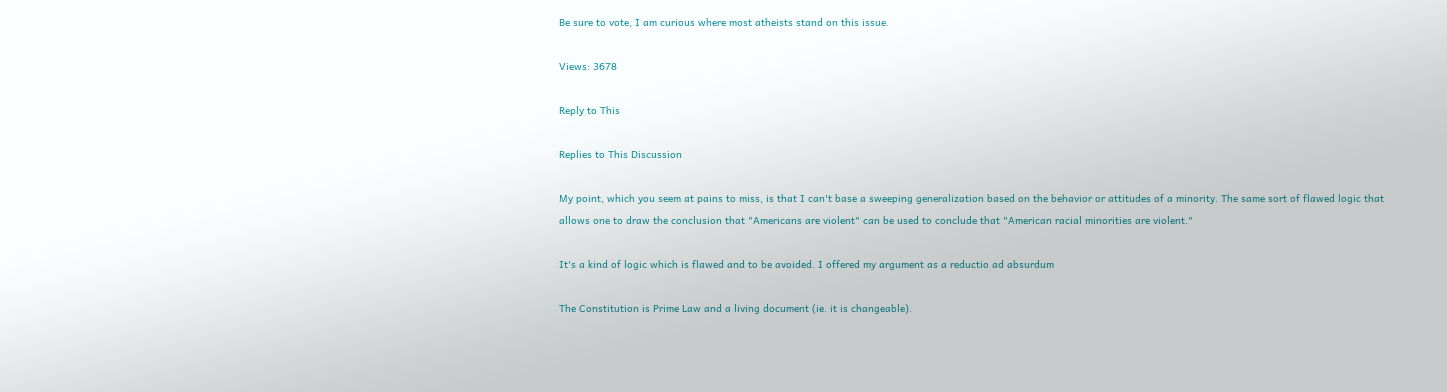Be sure to vote, I am curious where most atheists stand on this issue.

Views: 3678

Reply to This

Replies to This Discussion

My point, which you seem at pains to miss, is that I can't base a sweeping generalization based on the behavior or attitudes of a minority. The same sort of flawed logic that allows one to draw the conclusion that "Americans are violent" can be used to conclude that "American racial minorities are violent."

It's a kind of logic which is flawed and to be avoided. I offered my argument as a reductio ad absurdum

The Constitution is Prime Law and a living document (ie. it is changeable).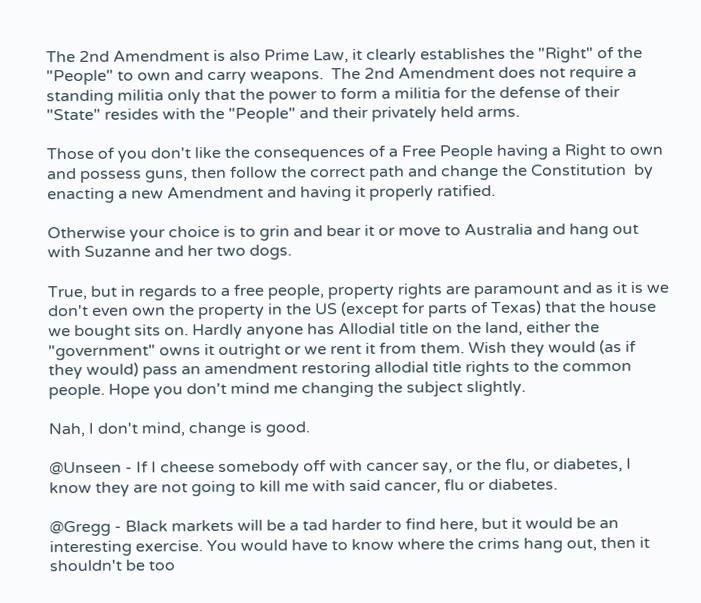The 2nd Amendment is also Prime Law, it clearly establishes the "Right" of the "People" to own and carry weapons.  The 2nd Amendment does not require a standing militia only that the power to form a militia for the defense of their "State" resides with the "People" and their privately held arms.

Those of you don't like the consequences of a Free People having a Right to own and possess guns, then follow the correct path and change the Constitution  by enacting a new Amendment and having it properly ratified.

Otherwise your choice is to grin and bear it or move to Australia and hang out with Suzanne and her two dogs.

True, but in regards to a free people, property rights are paramount and as it is we don't even own the property in the US (except for parts of Texas) that the house we bought sits on. Hardly anyone has Allodial title on the land, either the "government" owns it outright or we rent it from them. Wish they would (as if they would) pass an amendment restoring allodial title rights to the common people. Hope you don't mind me changing the subject slightly.

Nah, I don't mind, change is good.

@Unseen - If I cheese somebody off with cancer say, or the flu, or diabetes, I know they are not going to kill me with said cancer, flu or diabetes.

@Gregg - Black markets will be a tad harder to find here, but it would be an interesting exercise. You would have to know where the crims hang out, then it shouldn't be too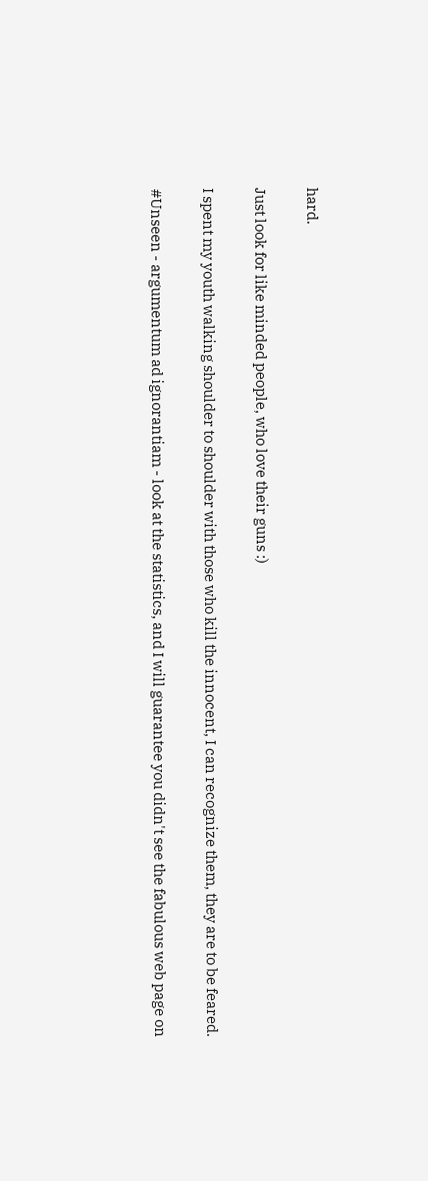hard.

Just look for like minded people, who love their guns :)

I spent my youth walking shoulder to shoulder with those who kill the innocent, I can recognize them, they are to be feared.

#Unseen - argumentum ad ignorantiam - look at the statistics, and I will guarantee you didn't see the fabulous web page on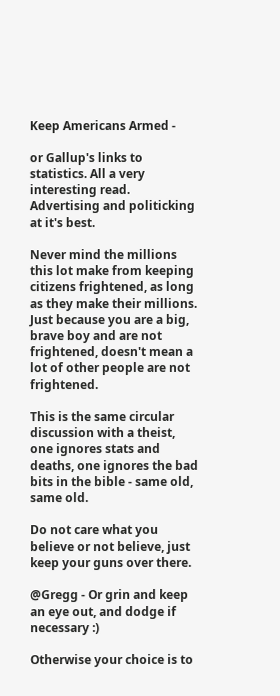Keep Americans Armed -

or Gallup's links to statistics. All a very interesting read. Advertising and politicking at it's best.

Never mind the millions this lot make from keeping citizens frightened, as long as they make their millions. Just because you are a big, brave boy and are not frightened, doesn't mean a lot of other people are not frightened.

This is the same circular discussion with a theist, one ignores stats and deaths, one ignores the bad bits in the bible - same old, same old.

Do not care what you believe or not believe, just keep your guns over there.

@Gregg - Or grin and keep an eye out, and dodge if necessary :)

Otherwise your choice is to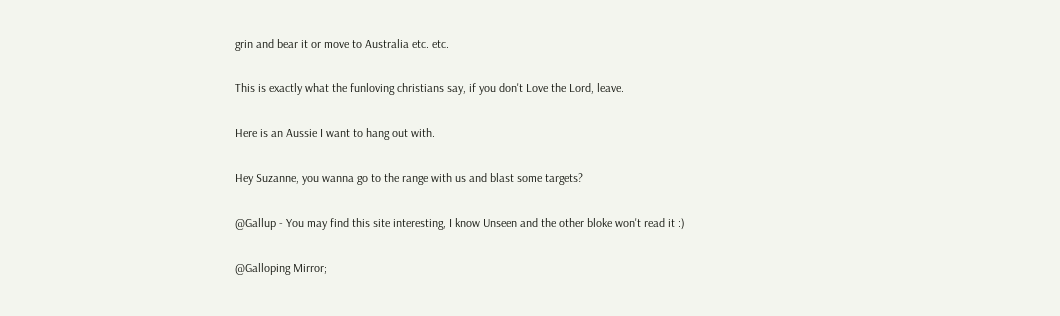grin and bear it or move to Australia etc. etc.

This is exactly what the funloving christians say, if you don't Love the Lord, leave.

Here is an Aussie I want to hang out with.

Hey Suzanne, you wanna go to the range with us and blast some targets?

@Gallup - You may find this site interesting, I know Unseen and the other bloke won't read it :)

@Galloping Mirror;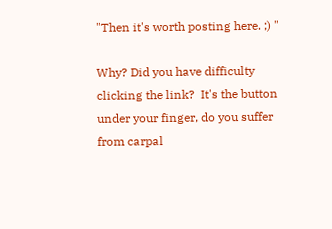"Then it's worth posting here. ;) "

Why? Did you have difficulty clicking the link?  It's the button under your finger, do you suffer from carpal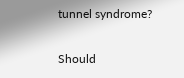tunnel syndrome?

Should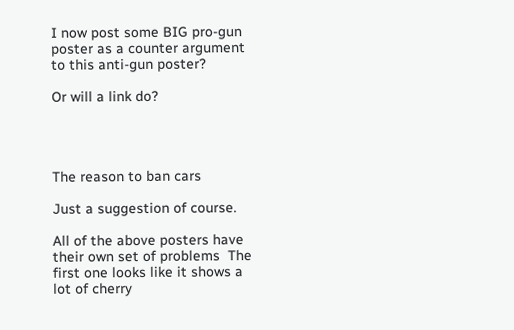I now post some BIG pro-gun poster as a counter argument to this anti-gun poster?

Or will a link do?




The reason to ban cars

Just a suggestion of course.

All of the above posters have their own set of problems  The first one looks like it shows a lot of cherry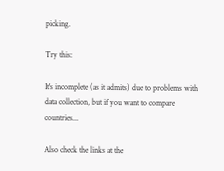picking.

Try this:

It's incomplete (as it admits) due to problems with data collection, but if you want to compare countries...

Also check the links at the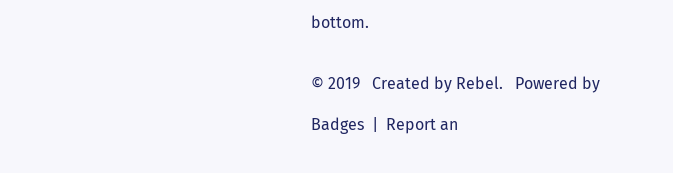bottom.


© 2019   Created by Rebel.   Powered by

Badges  |  Report an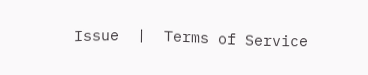Issue  |  Terms of Service